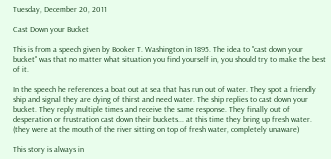Tuesday, December 20, 2011

Cast Down your Bucket

This is from a speech given by Booker T. Washington in 1895. The idea to "cast down your bucket" was that no matter what situation you find yourself in, you should try to make the best of it.

In the speech he references a boat out at sea that has run out of water. They spot a friendly ship and signal they are dying of thirst and need water. The ship replies to cast down your bucket. They reply multiple times and receive the same response. They finally out of desperation or frustration cast down their buckets... at this time they bring up fresh water. (they were at the mouth of the river sitting on top of fresh water, completely unaware)

This story is always in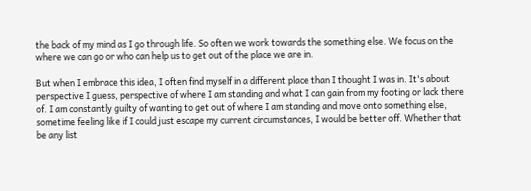the back of my mind as I go through life. So often we work towards the something else. We focus on the where we can go or who can help us to get out of the place we are in.

But when I embrace this idea, I often find myself in a different place than I thought I was in. It's about perspective I guess, perspective of where I am standing and what I can gain from my footing or lack there of. I am constantly guilty of wanting to get out of where I am standing and move onto something else, sometime feeling like if I could just escape my current circumstances, I would be better off. Whether that be any list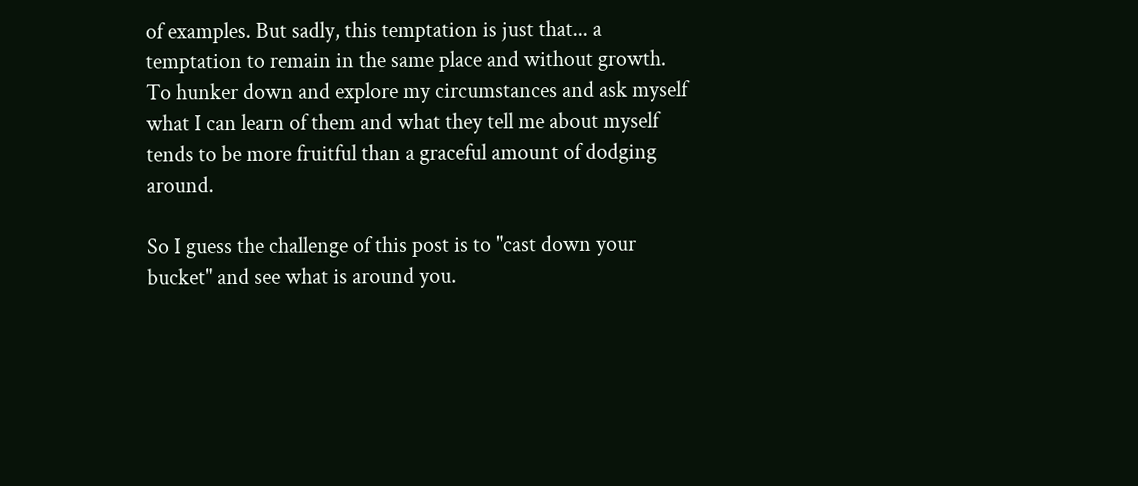of examples. But sadly, this temptation is just that... a temptation to remain in the same place and without growth. To hunker down and explore my circumstances and ask myself what I can learn of them and what they tell me about myself tends to be more fruitful than a graceful amount of dodging around.

So I guess the challenge of this post is to "cast down your bucket" and see what is around you.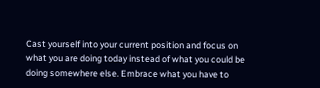Cast yourself into your current position and focus on what you are doing today instead of what you could be doing somewhere else. Embrace what you have to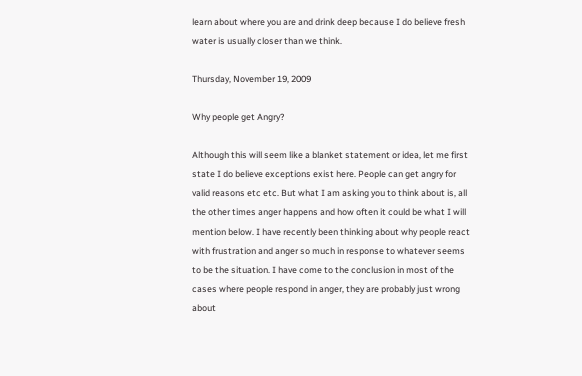learn about where you are and drink deep because I do believe fresh water is usually closer than we think.

Thursday, November 19, 2009

Why people get Angry?

Although this will seem like a blanket statement or idea, let me first state I do believe exceptions exist here. People can get angry for valid reasons etc etc. But what I am asking you to think about is, all the other times anger happens and how often it could be what I will mention below. I have recently been thinking about why people react with frustration and anger so much in response to whatever seems to be the situation. I have come to the conclusion in most of the cases where people respond in anger, they are probably just wrong about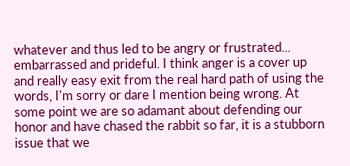whatever and thus led to be angry or frustrated... embarrassed and prideful. I think anger is a cover up and really easy exit from the real hard path of using the words, I'm sorry or dare I mention being wrong. At some point we are so adamant about defending our honor and have chased the rabbit so far, it is a stubborn issue that we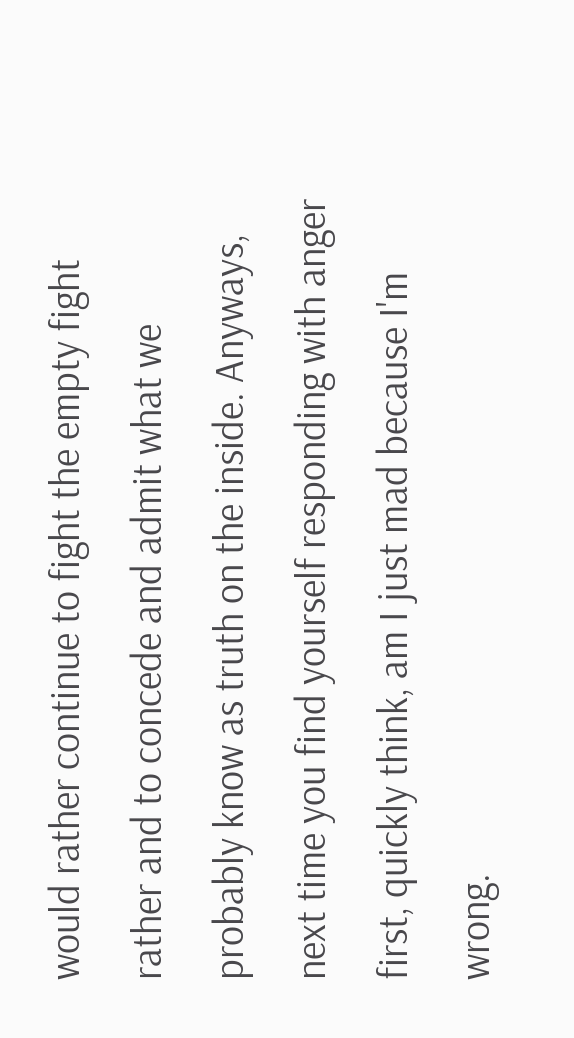would rather continue to fight the empty fight rather and to concede and admit what we probably know as truth on the inside. Anyways, next time you find yourself responding with anger first, quickly think, am I just mad because I'm wrong.